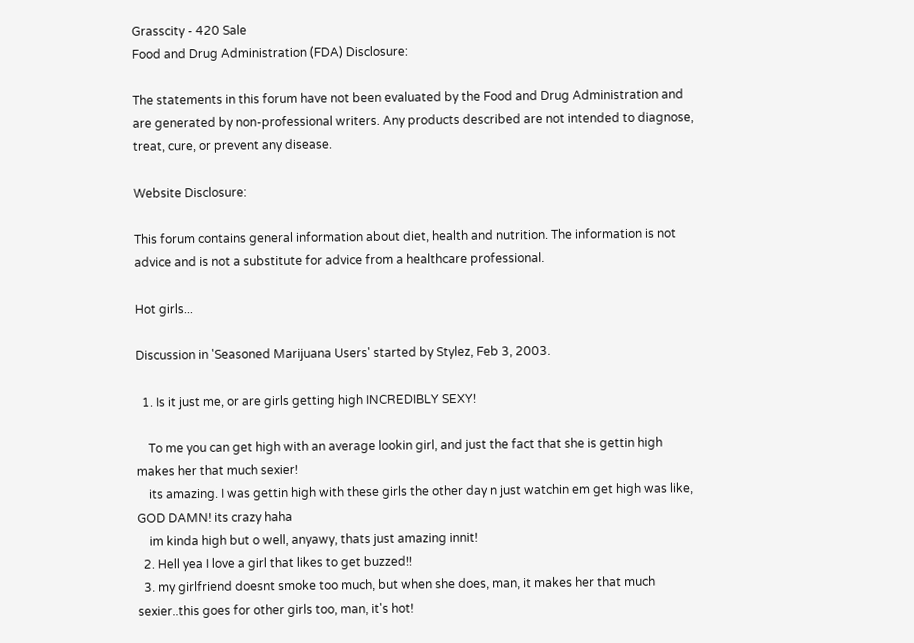Grasscity - 420 Sale
Food and Drug Administration (FDA) Disclosure:

The statements in this forum have not been evaluated by the Food and Drug Administration and are generated by non-professional writers. Any products described are not intended to diagnose, treat, cure, or prevent any disease.

Website Disclosure:

This forum contains general information about diet, health and nutrition. The information is not advice and is not a substitute for advice from a healthcare professional.

Hot girls...

Discussion in 'Seasoned Marijuana Users' started by Stylez, Feb 3, 2003.

  1. Is it just me, or are girls getting high INCREDIBLY SEXY!

    To me you can get high with an average lookin girl, and just the fact that she is gettin high makes her that much sexier!
    its amazing. I was gettin high with these girls the other day n just watchin em get high was like, GOD DAMN! its crazy haha
    im kinda high but o well, anyawy, thats just amazing innit!
  2. Hell yea I love a girl that likes to get buzzed!!
  3. my girlfriend doesnt smoke too much, but when she does, man, it makes her that much sexier..this goes for other girls too, man, it's hot!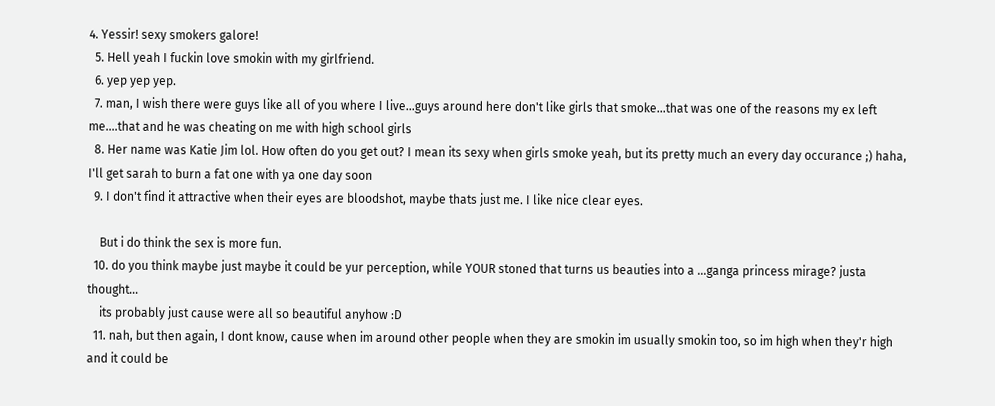4. Yessir! sexy smokers galore!
  5. Hell yeah I fuckin love smokin with my girlfriend.
  6. yep yep yep.
  7. man, I wish there were guys like all of you where I live...guys around here don't like girls that smoke...that was one of the reasons my ex left me....that and he was cheating on me with high school girls
  8. Her name was Katie Jim lol. How often do you get out? I mean its sexy when girls smoke yeah, but its pretty much an every day occurance ;) haha, I'll get sarah to burn a fat one with ya one day soon
  9. I don't find it attractive when their eyes are bloodshot, maybe thats just me. I like nice clear eyes.

    But i do think the sex is more fun.
  10. do you think maybe just maybe it could be yur perception, while YOUR stoned that turns us beauties into a ...ganga princess mirage? justa thought...
    its probably just cause were all so beautiful anyhow :D
  11. nah, but then again, I dont know, cause when im around other people when they are smokin im usually smokin too, so im high when they'r high and it could be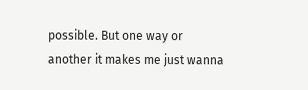possible. But one way or another it makes me just wanna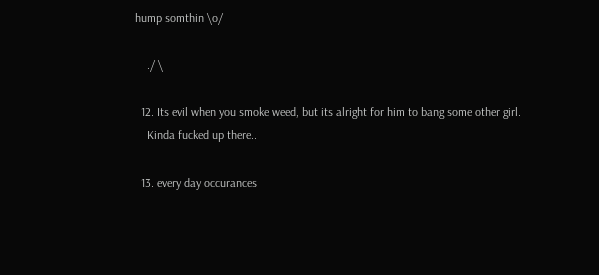hump somthin \o/

    ./ \

  12. Its evil when you smoke weed, but its alright for him to bang some other girl.
    Kinda fucked up there..

  13. every day occurances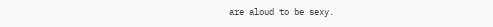are aloud to be sexy.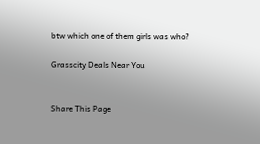btw which one of them girls was who?

Grasscity Deals Near You


Share This Page